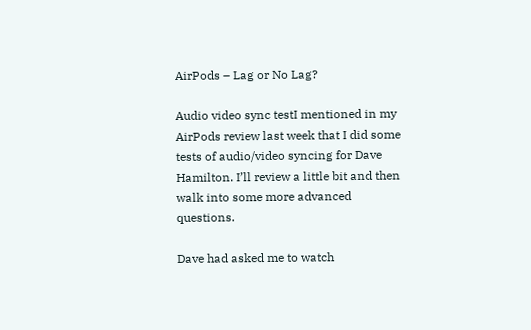AirPods – Lag or No Lag?

Audio video sync testI mentioned in my AirPods review last week that I did some tests of audio/video syncing for Dave Hamilton. I’ll review a little bit and then walk into some more advanced questions.

Dave had asked me to watch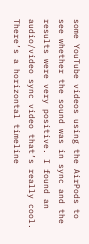some YouTube videos using the AirPods to see whether the sound was in sync and the results were very positive. I found an audio/video sync video that’s really cool. There’s a horizontal timeline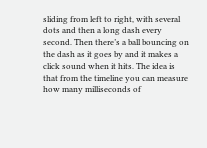sliding from left to right, with several dots and then a long dash every second. Then there’s a ball bouncing on the dash as it goes by and it makes a click sound when it hits. The idea is that from the timeline you can measure how many milliseconds of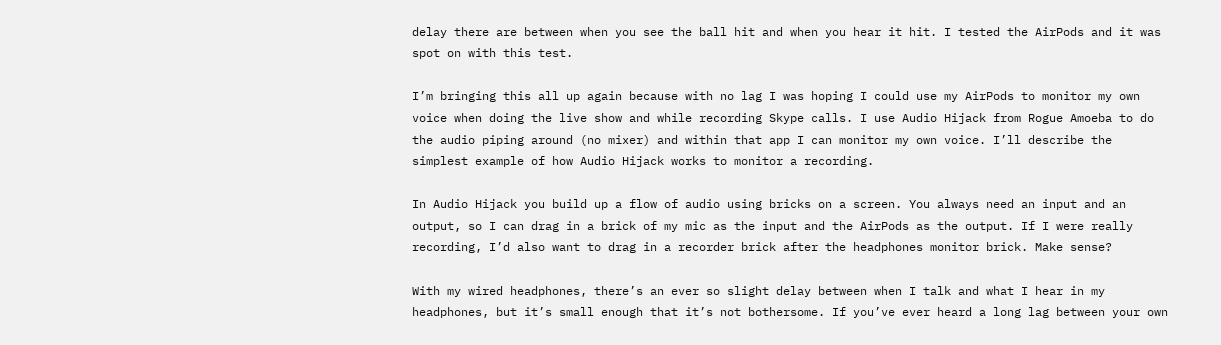delay there are between when you see the ball hit and when you hear it hit. I tested the AirPods and it was spot on with this test.

I’m bringing this all up again because with no lag I was hoping I could use my AirPods to monitor my own voice when doing the live show and while recording Skype calls. I use Audio Hijack from Rogue Amoeba to do the audio piping around (no mixer) and within that app I can monitor my own voice. I’ll describe the simplest example of how Audio Hijack works to monitor a recording.

In Audio Hijack you build up a flow of audio using bricks on a screen. You always need an input and an output, so I can drag in a brick of my mic as the input and the AirPods as the output. If I were really recording, I’d also want to drag in a recorder brick after the headphones monitor brick. Make sense?

With my wired headphones, there’s an ever so slight delay between when I talk and what I hear in my headphones, but it’s small enough that it’s not bothersome. If you’ve ever heard a long lag between your own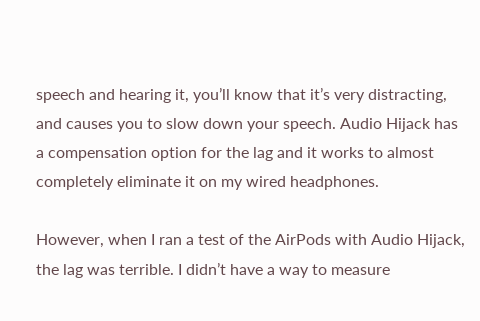speech and hearing it, you’ll know that it’s very distracting, and causes you to slow down your speech. Audio Hijack has a compensation option for the lag and it works to almost completely eliminate it on my wired headphones.

However, when I ran a test of the AirPods with Audio Hijack, the lag was terrible. I didn’t have a way to measure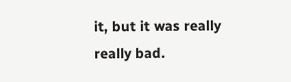it, but it was really really bad.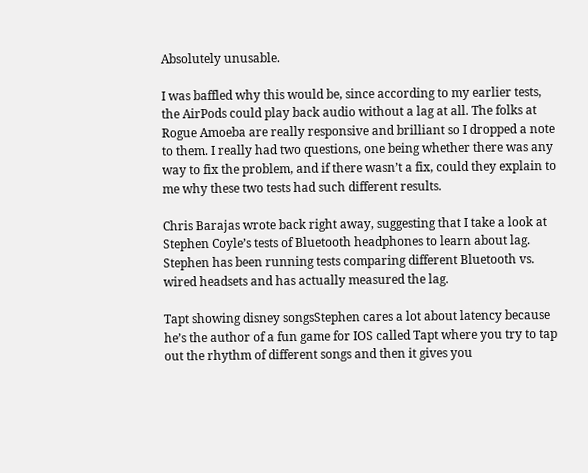Absolutely unusable.

I was baffled why this would be, since according to my earlier tests, the AirPods could play back audio without a lag at all. The folks at Rogue Amoeba are really responsive and brilliant so I dropped a note to them. I really had two questions, one being whether there was any way to fix the problem, and if there wasn’t a fix, could they explain to me why these two tests had such different results.

Chris Barajas wrote back right away, suggesting that I take a look at Stephen Coyle’s tests of Bluetooth headphones to learn about lag. Stephen has been running tests comparing different Bluetooth vs. wired headsets and has actually measured the lag.

Tapt showing disney songsStephen cares a lot about latency because he’s the author of a fun game for IOS called Tapt where you try to tap out the rhythm of different songs and then it gives you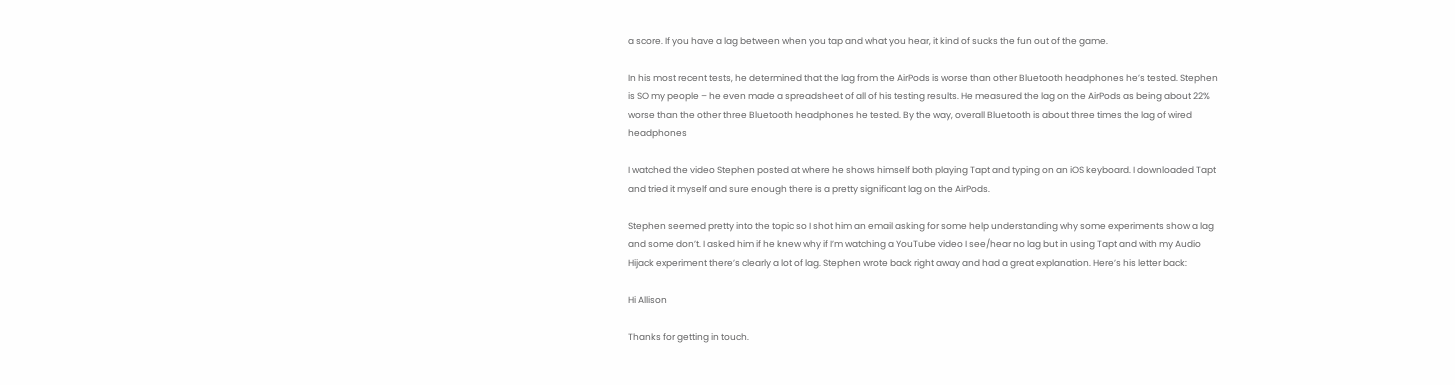a score. If you have a lag between when you tap and what you hear, it kind of sucks the fun out of the game.

In his most recent tests, he determined that the lag from the AirPods is worse than other Bluetooth headphones he’s tested. Stephen is SO my people – he even made a spreadsheet of all of his testing results. He measured the lag on the AirPods as being about 22% worse than the other three Bluetooth headphones he tested. By the way, overall Bluetooth is about three times the lag of wired headphones

I watched the video Stephen posted at where he shows himself both playing Tapt and typing on an iOS keyboard. I downloaded Tapt and tried it myself and sure enough there is a pretty significant lag on the AirPods.

Stephen seemed pretty into the topic so I shot him an email asking for some help understanding why some experiments show a lag and some don’t. I asked him if he knew why if I’m watching a YouTube video I see/hear no lag but in using Tapt and with my Audio Hijack experiment there’s clearly a lot of lag. Stephen wrote back right away and had a great explanation. Here’s his letter back:

Hi Allison

Thanks for getting in touch.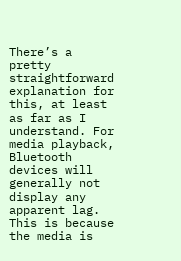There’s a pretty straightforward explanation for this, at least as far as I understand. For media playback, Bluetooth devices will generally not display any apparent lag. This is because the media is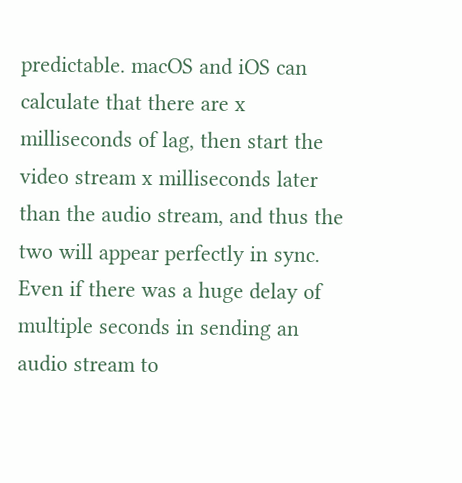predictable. macOS and iOS can calculate that there are x milliseconds of lag, then start the video stream x milliseconds later than the audio stream, and thus the two will appear perfectly in sync. Even if there was a huge delay of multiple seconds in sending an audio stream to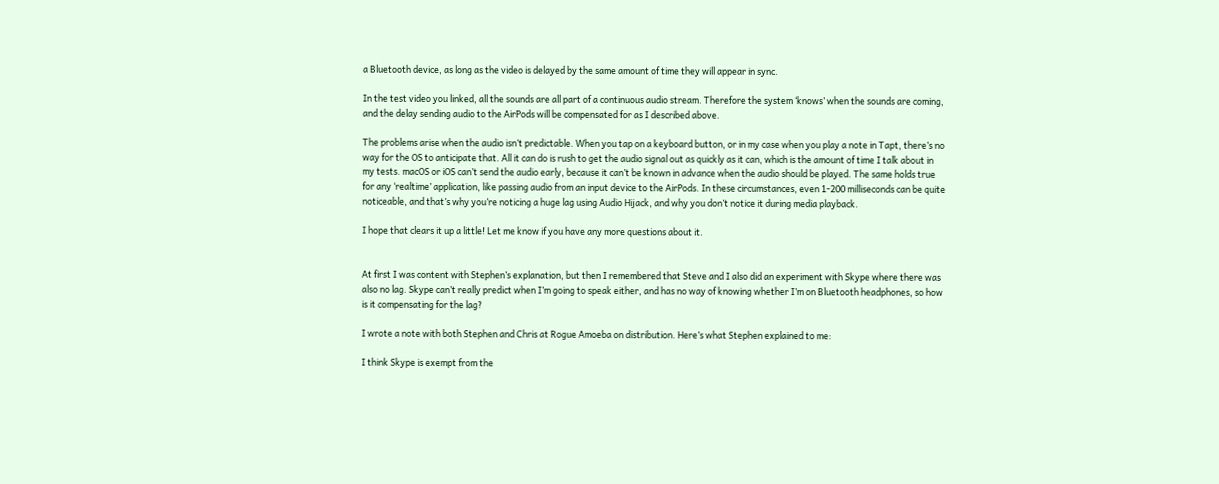a Bluetooth device, as long as the video is delayed by the same amount of time they will appear in sync.

In the test video you linked, all the sounds are all part of a continuous audio stream. Therefore the system ‘knows’ when the sounds are coming, and the delay sending audio to the AirPods will be compensated for as I described above.

The problems arise when the audio isn’t predictable. When you tap on a keyboard button, or in my case when you play a note in Tapt, there’s no way for the OS to anticipate that. All it can do is rush to get the audio signal out as quickly as it can, which is the amount of time I talk about in my tests. macOS or iOS can’t send the audio early, because it can’t be known in advance when the audio should be played. The same holds true for any ‘realtime’ application, like passing audio from an input device to the AirPods. In these circumstances, even 1-200 milliseconds can be quite noticeable, and that’s why you’re noticing a huge lag using Audio Hijack, and why you don’t notice it during media playback.

I hope that clears it up a little! Let me know if you have any more questions about it.


At first I was content with Stephen’s explanation, but then I remembered that Steve and I also did an experiment with Skype where there was also no lag. Skype can’t really predict when I’m going to speak either, and has no way of knowing whether I’m on Bluetooth headphones, so how is it compensating for the lag?

I wrote a note with both Stephen and Chris at Rogue Amoeba on distribution. Here’s what Stephen explained to me:

I think Skype is exempt from the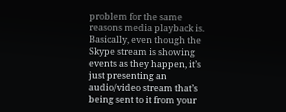problem for the same reasons media playback is. Basically, even though the Skype stream is showing events as they happen, it’s just presenting an audio/video stream that’s being sent to it from your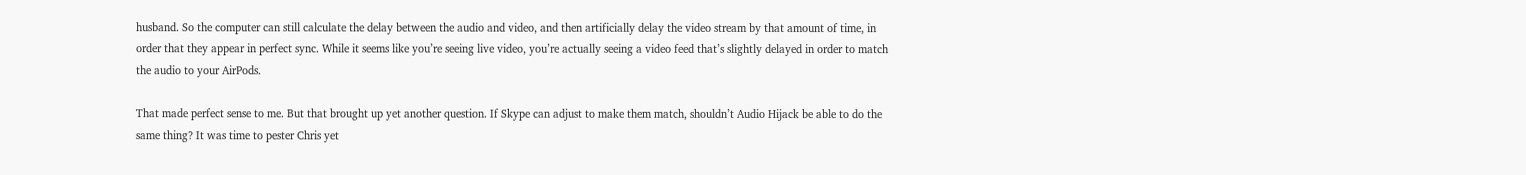husband. So the computer can still calculate the delay between the audio and video, and then artificially delay the video stream by that amount of time, in order that they appear in perfect sync. While it seems like you’re seeing live video, you’re actually seeing a video feed that’s slightly delayed in order to match the audio to your AirPods.

That made perfect sense to me. But that brought up yet another question. If Skype can adjust to make them match, shouldn’t Audio Hijack be able to do the same thing? It was time to pester Chris yet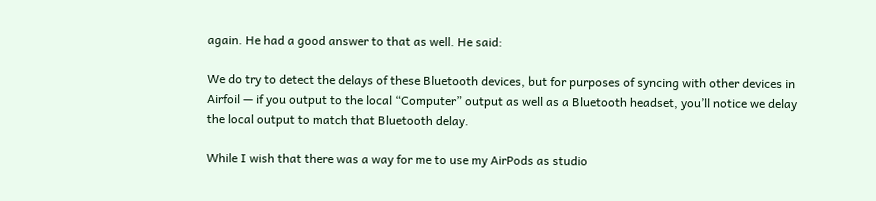again. He had a good answer to that as well. He said:

We do try to detect the delays of these Bluetooth devices, but for purposes of syncing with other devices in Airfoil — if you output to the local “Computer” output as well as a Bluetooth headset, you’ll notice we delay the local output to match that Bluetooth delay.

While I wish that there was a way for me to use my AirPods as studio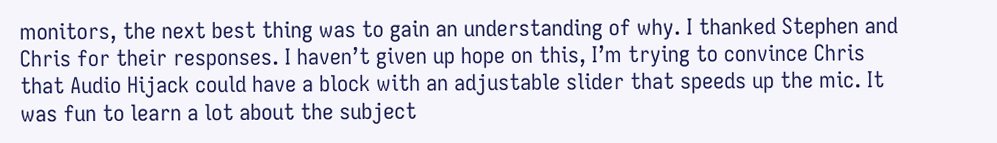monitors, the next best thing was to gain an understanding of why. I thanked Stephen and Chris for their responses. I haven’t given up hope on this, I’m trying to convince Chris that Audio Hijack could have a block with an adjustable slider that speeds up the mic. It was fun to learn a lot about the subject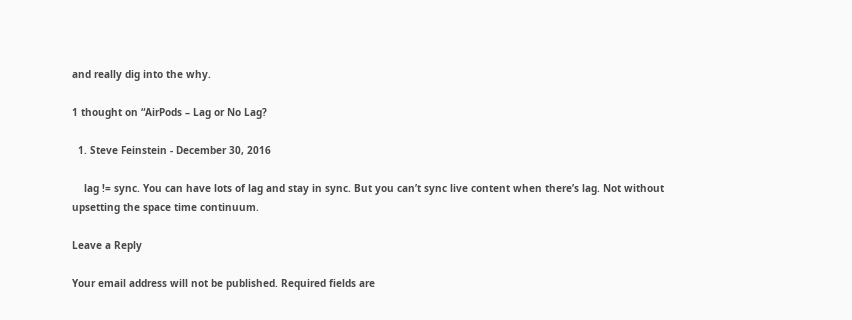and really dig into the why.

1 thought on “AirPods – Lag or No Lag?

  1. Steve Feinstein - December 30, 2016

    lag != sync. You can have lots of lag and stay in sync. But you can’t sync live content when there’s lag. Not without upsetting the space time continuum.

Leave a Reply

Your email address will not be published. Required fields are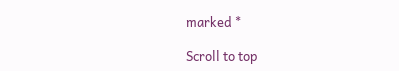marked *

Scroll to top